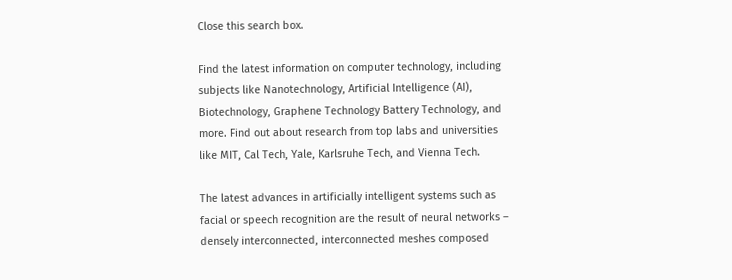Close this search box.

Find the latest information on computer technology, including subjects like Nanotechnology, Artificial Intelligence (AI), Biotechnology, Graphene Technology Battery Technology, and more. Find out about research from top labs and universities like MIT, Cal Tech, Yale, Karlsruhe Tech, and Vienna Tech.

The latest advances in artificially intelligent systems such as facial or speech recognition are the result of neural networks – densely interconnected, interconnected meshes composed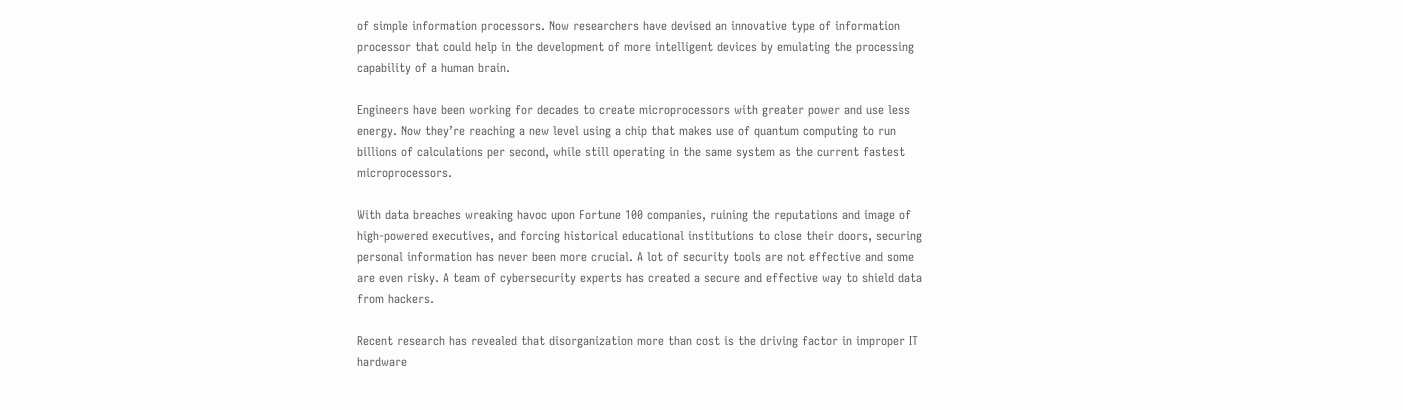of simple information processors. Now researchers have devised an innovative type of information processor that could help in the development of more intelligent devices by emulating the processing capability of a human brain.

Engineers have been working for decades to create microprocessors with greater power and use less energy. Now they’re reaching a new level using a chip that makes use of quantum computing to run billions of calculations per second, while still operating in the same system as the current fastest microprocessors.

With data breaches wreaking havoc upon Fortune 100 companies, ruining the reputations and image of high-powered executives, and forcing historical educational institutions to close their doors, securing personal information has never been more crucial. A lot of security tools are not effective and some are even risky. A team of cybersecurity experts has created a secure and effective way to shield data from hackers.

Recent research has revealed that disorganization more than cost is the driving factor in improper IT hardware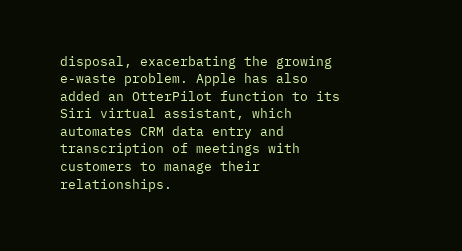disposal, exacerbating the growing e-waste problem. Apple has also added an OtterPilot function to its Siri virtual assistant, which automates CRM data entry and transcription of meetings with customers to manage their relationships.